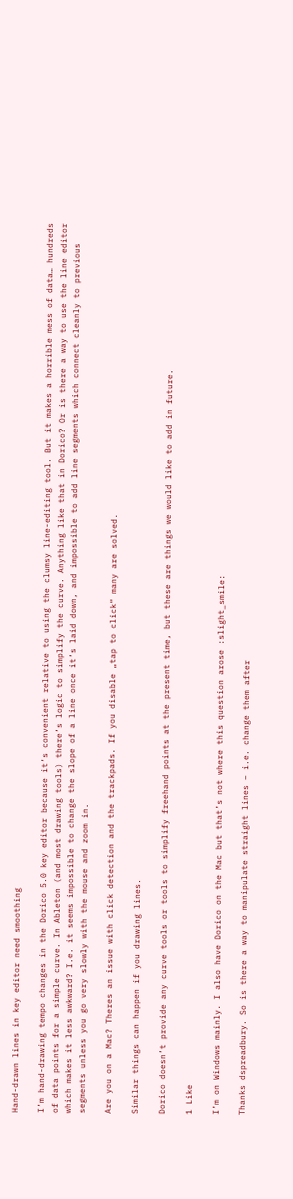Hand-drawn lines in key editor need smoothing

I’m hand-drawing tempo changes in the Dorico 5.0 key editor because it’s convenient relative to using the clumsy line-editing tool. But it makes a horrible mess of data… hundreds of data points for a simple curve. In Ableton (and most drawing tools) there’s logic to simplify the curve. Anything like that in Dorico? Or is there a way to use the line editor which makes it less awkward? I.e. it seems impossible to change the slope of a line once it’s laid down, and impossible to add line segments which connect cleanly to previous segments unless you go very slowly with the mouse and zoom in.

Are you on a Mac? Theres an issue with click detection and the trackpads. If you disable „tap to click“ many are solved.

Similar things can happen if you drawing lines.

Dorico doesn’t provide any curve tools or tools to simplify freehand points at the present time, but these are things we would like to add in future.

1 Like

I’m on Windows mainly. I also have Dorico on the Mac but that’s not where this question arose :slight_smile:

Thanks dspreadbury. So is there a way to manipulate straight lines – i.e. change them after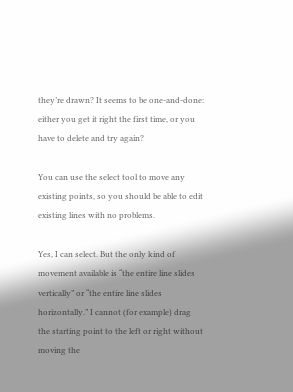they’re drawn? It seems to be one-and-done: either you get it right the first time, or you have to delete and try again?

You can use the select tool to move any existing points, so you should be able to edit existing lines with no problems.

Yes, I can select. But the only kind of movement available is “the entire line slides vertically” or “the entire line slides horizontally.” I cannot (for example) drag the starting point to the left or right without moving the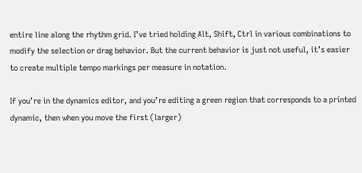entire line along the rhythm grid. I’ve tried holding Alt, Shift, Ctrl in various combinations to modify the selection or drag behavior. But the current behavior is just not useful, it’s easier to create multiple tempo markings per measure in notation.

If you’re in the dynamics editor, and you’re editing a green region that corresponds to a printed dynamic, then when you move the first (larger)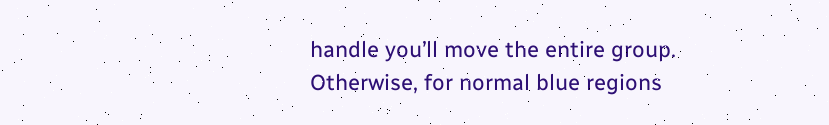handle you’ll move the entire group. Otherwise, for normal blue regions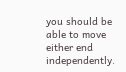you should be able to move either end independently.